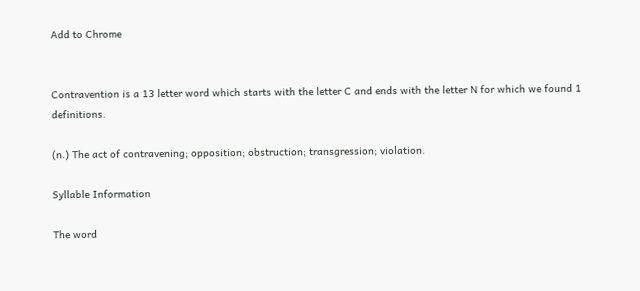Add to Chrome


Contravention is a 13 letter word which starts with the letter C and ends with the letter N for which we found 1 definitions.

(n.) The act of contravening; opposition; obstruction; transgression; violation.

Syllable Information

The word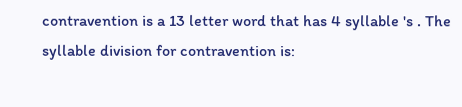contravention is a 13 letter word that has 4 syllable 's . The syllable division for contravention is: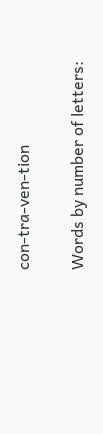con-tra-ven-tion

Words by number of letters: